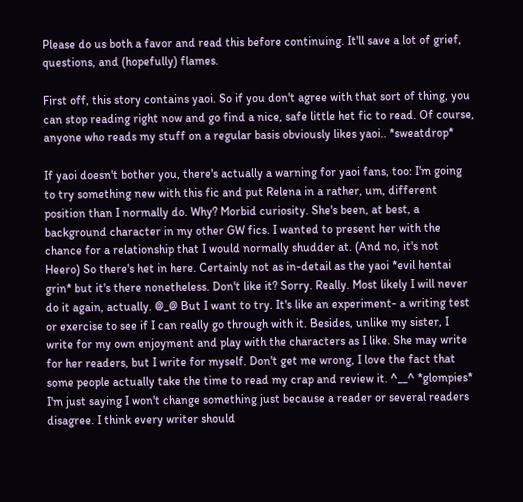Please do us both a favor and read this before continuing. It'll save a lot of grief, questions, and (hopefully) flames.

First off, this story contains yaoi. So if you don't agree with that sort of thing, you can stop reading right now and go find a nice, safe little het fic to read. Of course, anyone who reads my stuff on a regular basis obviously likes yaoi.. *sweatdrop*

If yaoi doesn't bother you, there's actually a warning for yaoi fans, too: I'm going to try something new with this fic and put Relena in a rather, um, different position than I normally do. Why? Morbid curiosity. She's been, at best, a background character in my other GW fics. I wanted to present her with the chance for a relationship that I would normally shudder at. (And no, it's not Heero) So there's het in here. Certainly not as in-detail as the yaoi *evil hentai grin* but it's there nonetheless. Don't like it? Sorry. Really. Most likely I will never do it again, actually. @_@ But I want to try. It's like an experiment- a writing test or exercise to see if I can really go through with it. Besides, unlike my sister, I write for my own enjoyment and play with the characters as I like. She may write for her readers, but I write for myself. Don't get me wrong, I love the fact that some people actually take the time to read my crap and review it. ^__^ *glompies* I'm just saying I won't change something just because a reader or several readers disagree. I think every writer should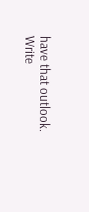have that outlook. Write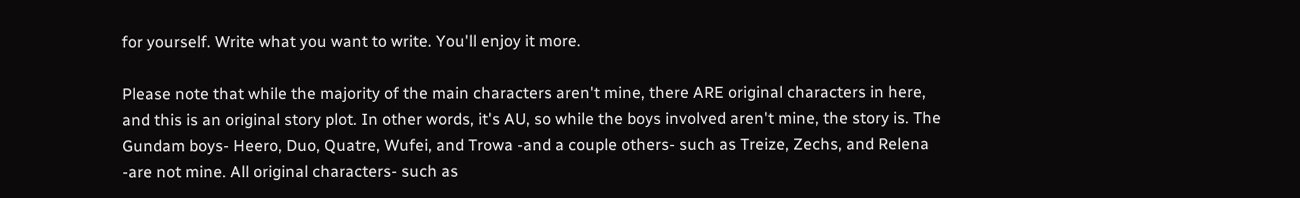for yourself. Write what you want to write. You'll enjoy it more.

Please note that while the majority of the main characters aren't mine, there ARE original characters in here, and this is an original story plot. In other words, it's AU, so while the boys involved aren't mine, the story is. The Gundam boys- Heero, Duo, Quatre, Wufei, and Trowa -and a couple others- such as Treize, Zechs, and Relena -are not mine. All original characters- such as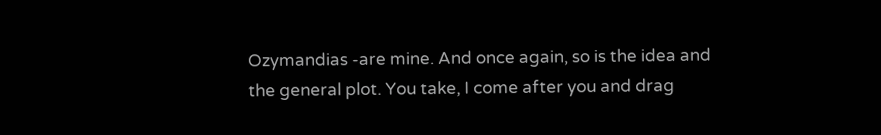Ozymandias -are mine. And once again, so is the idea and the general plot. You take, I come after you and drag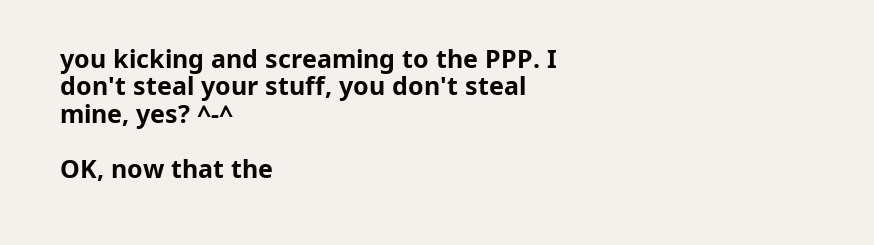you kicking and screaming to the PPP. I don't steal your stuff, you don't steal mine, yes? ^-^

OK, now that the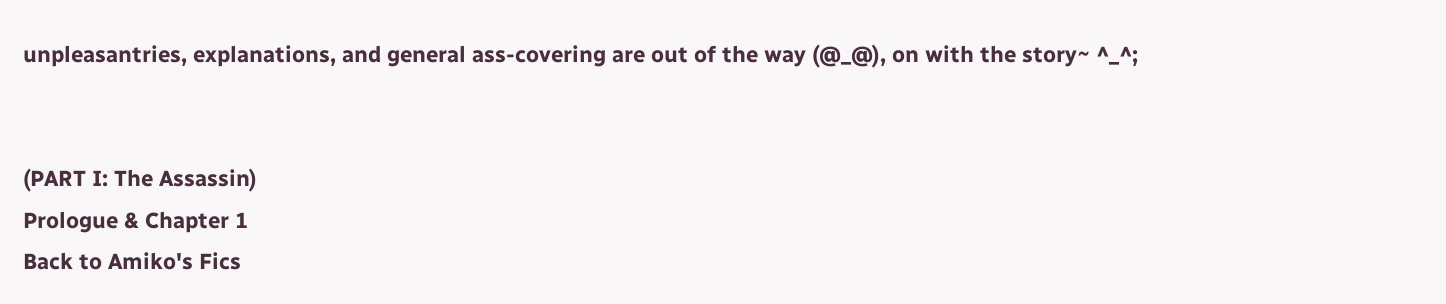unpleasantries, explanations, and general ass-covering are out of the way (@_@), on with the story~ ^_^;


(PART I: The Assassin)
Prologue & Chapter 1
Back to Amiko's Fics